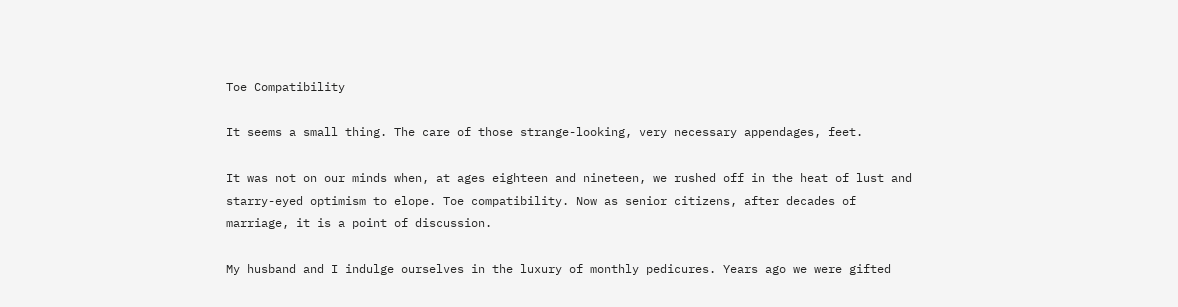Toe Compatibility

It seems a small thing. The care of those strange-looking, very necessary appendages, feet.

It was not on our minds when, at ages eighteen and nineteen, we rushed off in the heat of lust and starry-eyed optimism to elope. Toe compatibility. Now as senior citizens, after decades of marriage, it is a point of discussion.

My husband and I indulge ourselves in the luxury of monthly pedicures. Years ago we were gifted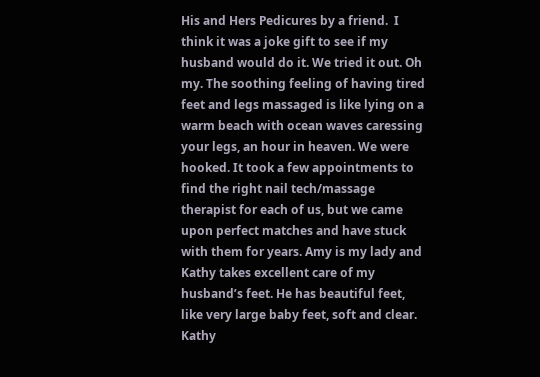His and Hers Pedicures by a friend.  I think it was a joke gift to see if my husband would do it. We tried it out. Oh my. The soothing feeling of having tired feet and legs massaged is like lying on a warm beach with ocean waves caressing your legs, an hour in heaven. We were hooked. It took a few appointments to find the right nail tech/massage therapist for each of us, but we came upon perfect matches and have stuck with them for years. Amy is my lady and Kathy takes excellent care of my husband’s feet. He has beautiful feet, like very large baby feet, soft and clear. Kathy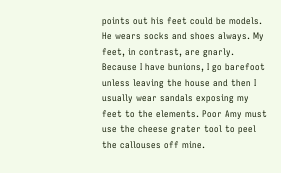points out his feet could be models. He wears socks and shoes always. My feet, in contrast, are gnarly. Because I have bunions, I go barefoot unless leaving the house and then I usually wear sandals exposing my feet to the elements. Poor Amy must use the cheese grater tool to peel the callouses off mine.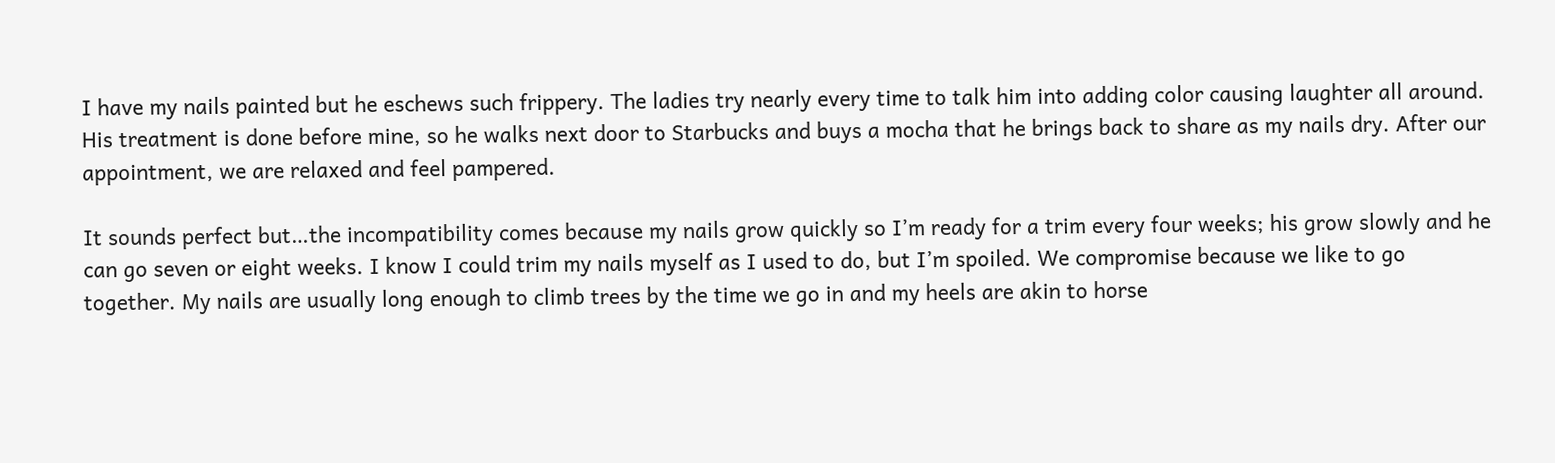I have my nails painted but he eschews such frippery. The ladies try nearly every time to talk him into adding color causing laughter all around.  His treatment is done before mine, so he walks next door to Starbucks and buys a mocha that he brings back to share as my nails dry. After our appointment, we are relaxed and feel pampered.

It sounds perfect but…the incompatibility comes because my nails grow quickly so I’m ready for a trim every four weeks; his grow slowly and he can go seven or eight weeks. I know I could trim my nails myself as I used to do, but I’m spoiled. We compromise because we like to go together. My nails are usually long enough to climb trees by the time we go in and my heels are akin to horse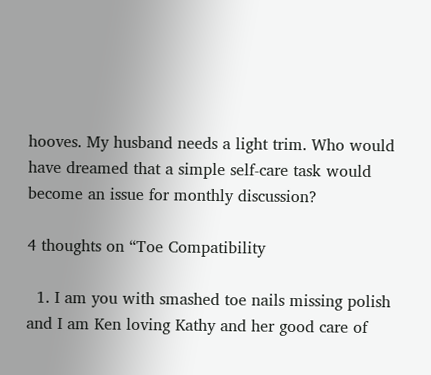hooves. My husband needs a light trim. Who would have dreamed that a simple self-care task would become an issue for monthly discussion?

4 thoughts on “Toe Compatibility

  1. I am you with smashed toe nails missing polish and I am Ken loving Kathy and her good care of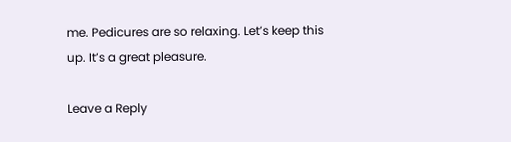me. Pedicures are so relaxing. Let’s keep this up. It’s a great pleasure.

Leave a Reply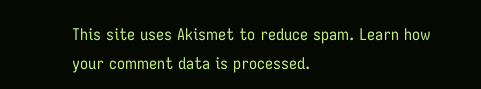This site uses Akismet to reduce spam. Learn how your comment data is processed.